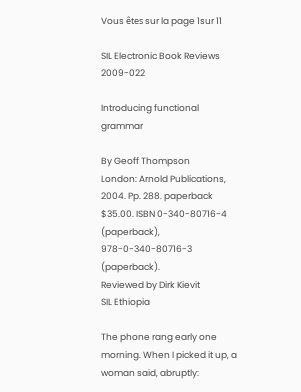Vous êtes sur la page 1sur 11

SIL Electronic Book Reviews 2009-022

Introducing functional grammar

By Geoff Thompson
London: Arnold Publications, 2004. Pp. 288. paperback $35.00. ISBN 0-340-80716-4
(paperback), 978-0-340-80716-3 (paperback).
Reviewed by Dirk Kievit
SIL Ethiopia

The phone rang early one morning. When I picked it up, a woman said, abruptly: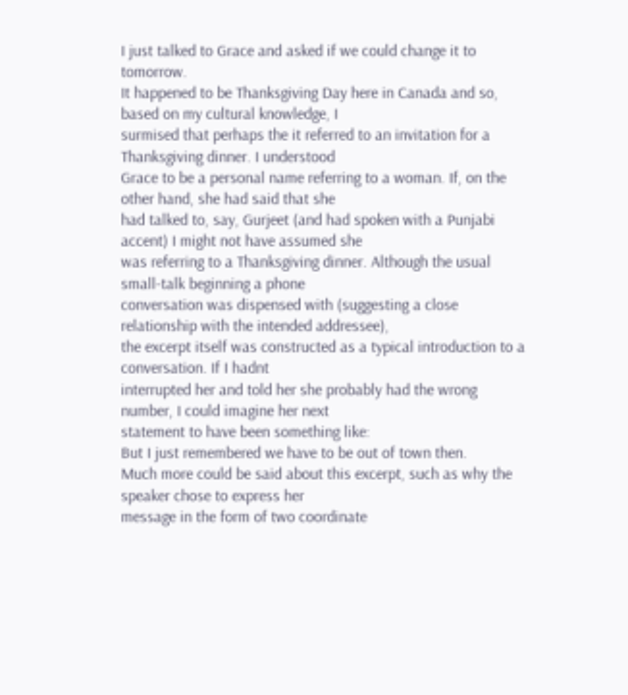I just talked to Grace and asked if we could change it to tomorrow.
It happened to be Thanksgiving Day here in Canada and so, based on my cultural knowledge, I
surmised that perhaps the it referred to an invitation for a Thanksgiving dinner. I understood
Grace to be a personal name referring to a woman. If, on the other hand, she had said that she
had talked to, say, Gurjeet (and had spoken with a Punjabi accent) I might not have assumed she
was referring to a Thanksgiving dinner. Although the usual small-talk beginning a phone
conversation was dispensed with (suggesting a close relationship with the intended addressee),
the excerpt itself was constructed as a typical introduction to a conversation. If I hadnt
interrupted her and told her she probably had the wrong number, I could imagine her next
statement to have been something like:
But I just remembered we have to be out of town then.
Much more could be said about this excerpt, such as why the speaker chose to express her
message in the form of two coordinate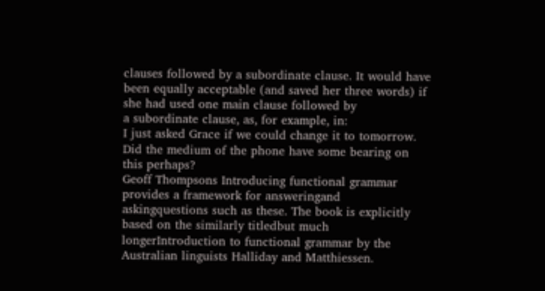clauses followed by a subordinate clause. It would have
been equally acceptable (and saved her three words) if she had used one main clause followed by
a subordinate clause, as, for example, in:
I just asked Grace if we could change it to tomorrow.
Did the medium of the phone have some bearing on this perhaps?
Geoff Thompsons Introducing functional grammar provides a framework for answeringand
askingquestions such as these. The book is explicitly based on the similarly titledbut much
longerIntroduction to functional grammar by the Australian linguists Halliday and Matthiessen.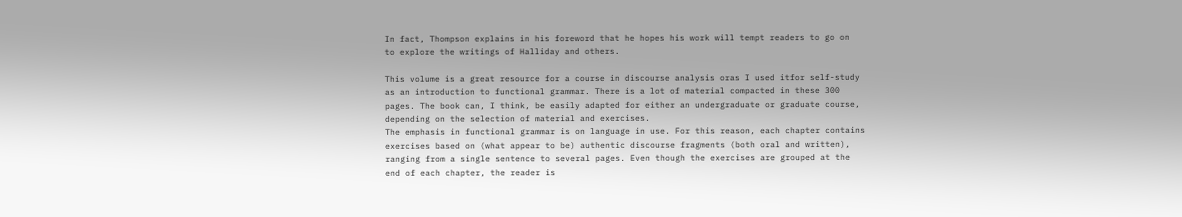In fact, Thompson explains in his foreword that he hopes his work will tempt readers to go on
to explore the writings of Halliday and others.

This volume is a great resource for a course in discourse analysis oras I used itfor self-study
as an introduction to functional grammar. There is a lot of material compacted in these 300
pages. The book can, I think, be easily adapted for either an undergraduate or graduate course,
depending on the selection of material and exercises.
The emphasis in functional grammar is on language in use. For this reason, each chapter contains
exercises based on (what appear to be) authentic discourse fragments (both oral and written),
ranging from a single sentence to several pages. Even though the exercises are grouped at the
end of each chapter, the reader is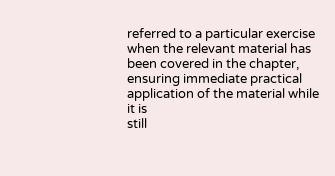referred to a particular exercise when the relevant material has
been covered in the chapter, ensuring immediate practical application of the material while it is
still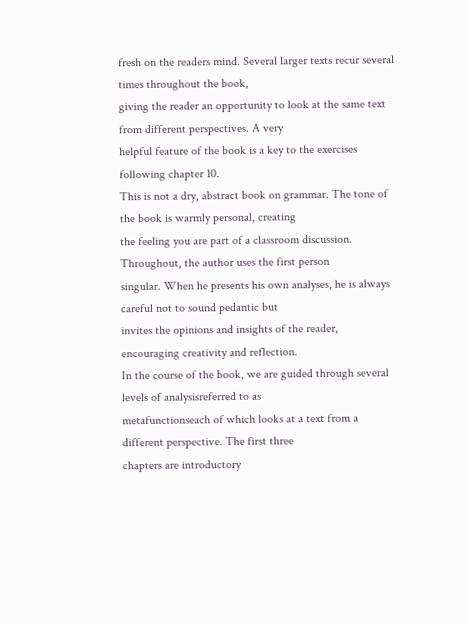fresh on the readers mind. Several larger texts recur several times throughout the book,
giving the reader an opportunity to look at the same text from different perspectives. A very
helpful feature of the book is a key to the exercises following chapter 10.
This is not a dry, abstract book on grammar. The tone of the book is warmly personal, creating
the feeling you are part of a classroom discussion. Throughout, the author uses the first person
singular. When he presents his own analyses, he is always careful not to sound pedantic but
invites the opinions and insights of the reader, encouraging creativity and reflection.
In the course of the book, we are guided through several levels of analysisreferred to as
metafunctionseach of which looks at a text from a different perspective. The first three
chapters are introductory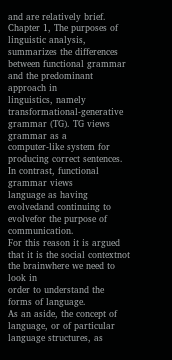and are relatively brief. Chapter 1, The purposes of linguistic analysis,
summarizes the differences between functional grammar and the predominant approach in
linguistics, namely transformational-generative grammar (TG). TG views grammar as a
computer-like system for producing correct sentences. In contrast, functional grammar views
language as having evolvedand continuing to evolvefor the purpose of communication.
For this reason it is argued that it is the social contextnot the brainwhere we need to look in
order to understand the forms of language.
As an aside, the concept of language, or of particular language structures, as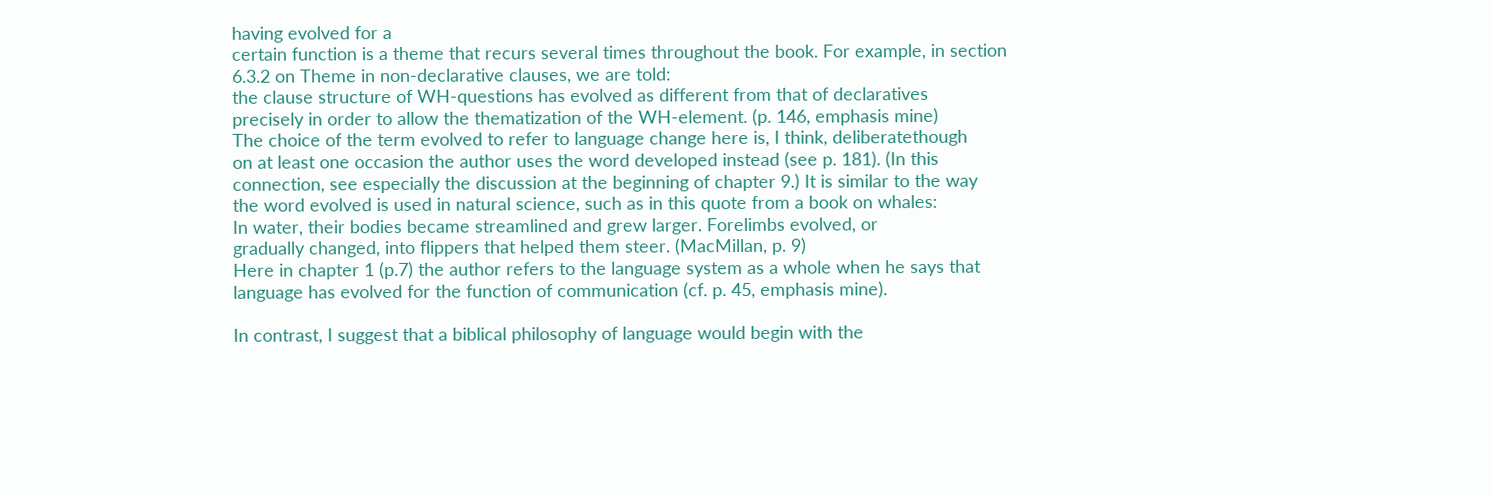having evolved for a
certain function is a theme that recurs several times throughout the book. For example, in section
6.3.2 on Theme in non-declarative clauses, we are told:
the clause structure of WH-questions has evolved as different from that of declaratives
precisely in order to allow the thematization of the WH-element. (p. 146, emphasis mine)
The choice of the term evolved to refer to language change here is, I think, deliberatethough
on at least one occasion the author uses the word developed instead (see p. 181). (In this
connection, see especially the discussion at the beginning of chapter 9.) It is similar to the way
the word evolved is used in natural science, such as in this quote from a book on whales:
In water, their bodies became streamlined and grew larger. Forelimbs evolved, or
gradually changed, into flippers that helped them steer. (MacMillan, p. 9)
Here in chapter 1 (p.7) the author refers to the language system as a whole when he says that
language has evolved for the function of communication (cf. p. 45, emphasis mine).

In contrast, I suggest that a biblical philosophy of language would begin with the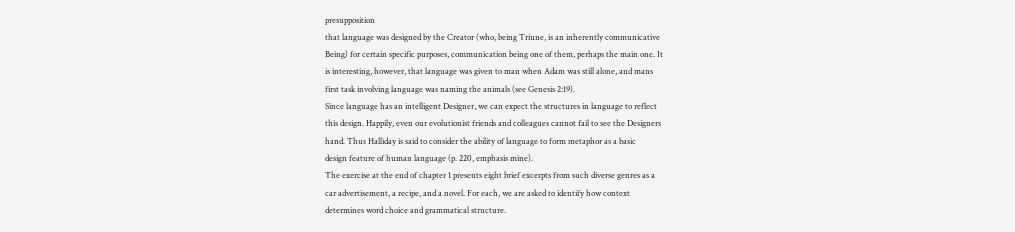presupposition
that language was designed by the Creator (who, being Triune, is an inherently communicative
Being) for certain specific purposes, communication being one of them, perhaps the main one. It
is interesting, however, that language was given to man when Adam was still alone, and mans
first task involving language was naming the animals (see Genesis 2:19).
Since language has an intelligent Designer, we can expect the structures in language to reflect
this design. Happily, even our evolutionist friends and colleagues cannot fail to see the Designers
hand. Thus Halliday is said to consider the ability of language to form metaphor as a basic
design feature of human language (p. 220, emphasis mine).
The exercise at the end of chapter 1 presents eight brief excerpts from such diverse genres as a
car advertisement, a recipe, and a novel. For each, we are asked to identify how context
determines word choice and grammatical structure.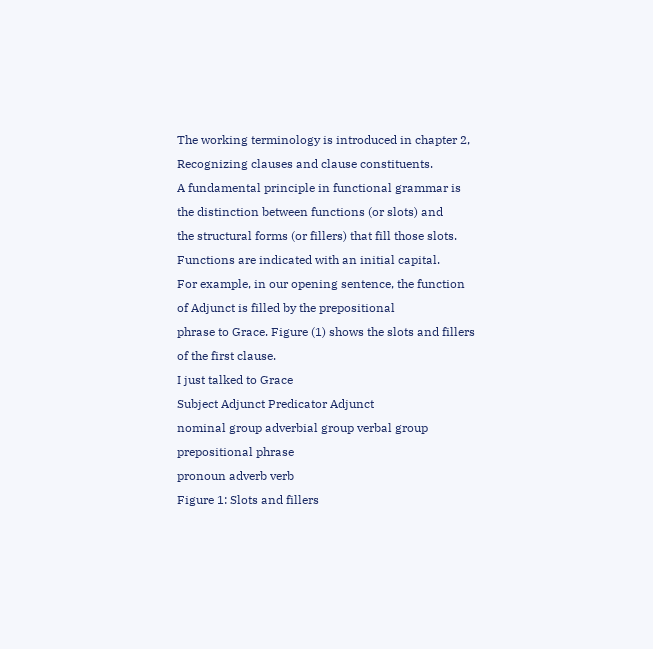The working terminology is introduced in chapter 2, Recognizing clauses and clause constituents.
A fundamental principle in functional grammar is the distinction between functions (or slots) and
the structural forms (or fillers) that fill those slots. Functions are indicated with an initial capital.
For example, in our opening sentence, the function of Adjunct is filled by the prepositional
phrase to Grace. Figure (1) shows the slots and fillers of the first clause.
I just talked to Grace
Subject Adjunct Predicator Adjunct
nominal group adverbial group verbal group prepositional phrase
pronoun adverb verb
Figure 1: Slots and fillers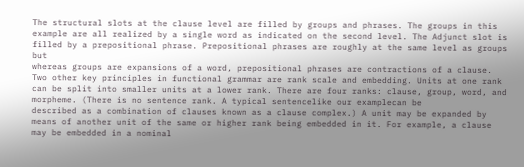The structural slots at the clause level are filled by groups and phrases. The groups in this
example are all realized by a single word as indicated on the second level. The Adjunct slot is
filled by a prepositional phrase. Prepositional phrases are roughly at the same level as groups but
whereas groups are expansions of a word, prepositional phrases are contractions of a clause.
Two other key principles in functional grammar are rank scale and embedding. Units at one rank
can be split into smaller units at a lower rank. There are four ranks: clause, group, word, and
morpheme. (There is no sentence rank. A typical sentencelike our examplecan be
described as a combination of clauses known as a clause complex.) A unit may be expanded by
means of another unit of the same or higher rank being embedded in it. For example, a clause
may be embedded in a nominal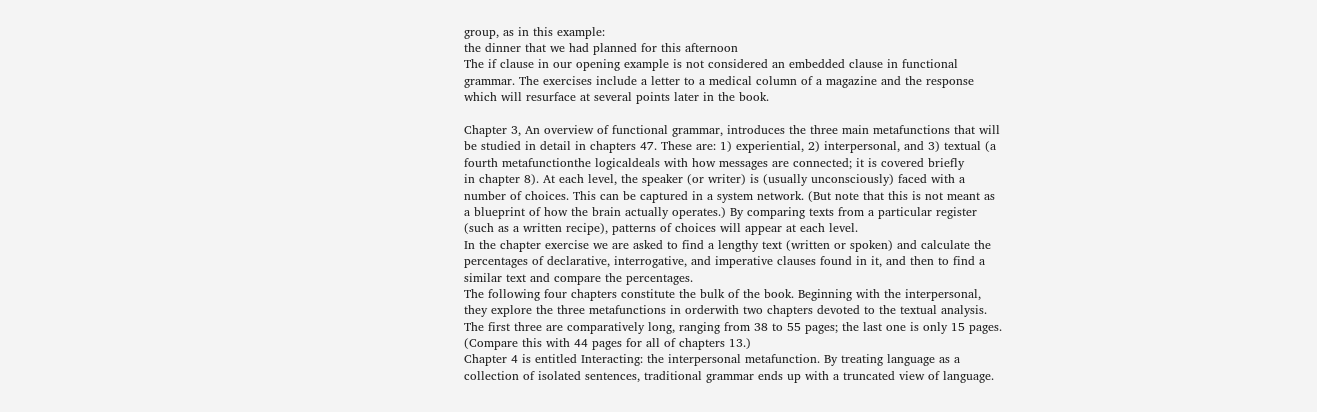group, as in this example:
the dinner that we had planned for this afternoon
The if clause in our opening example is not considered an embedded clause in functional
grammar. The exercises include a letter to a medical column of a magazine and the response
which will resurface at several points later in the book.

Chapter 3, An overview of functional grammar, introduces the three main metafunctions that will
be studied in detail in chapters 47. These are: 1) experiential, 2) interpersonal, and 3) textual (a
fourth metafunctionthe logicaldeals with how messages are connected; it is covered briefly
in chapter 8). At each level, the speaker (or writer) is (usually unconsciously) faced with a
number of choices. This can be captured in a system network. (But note that this is not meant as
a blueprint of how the brain actually operates.) By comparing texts from a particular register
(such as a written recipe), patterns of choices will appear at each level.
In the chapter exercise we are asked to find a lengthy text (written or spoken) and calculate the
percentages of declarative, interrogative, and imperative clauses found in it, and then to find a
similar text and compare the percentages.
The following four chapters constitute the bulk of the book. Beginning with the interpersonal,
they explore the three metafunctions in orderwith two chapters devoted to the textual analysis.
The first three are comparatively long, ranging from 38 to 55 pages; the last one is only 15 pages.
(Compare this with 44 pages for all of chapters 13.)
Chapter 4 is entitled Interacting: the interpersonal metafunction. By treating language as a
collection of isolated sentences, traditional grammar ends up with a truncated view of language.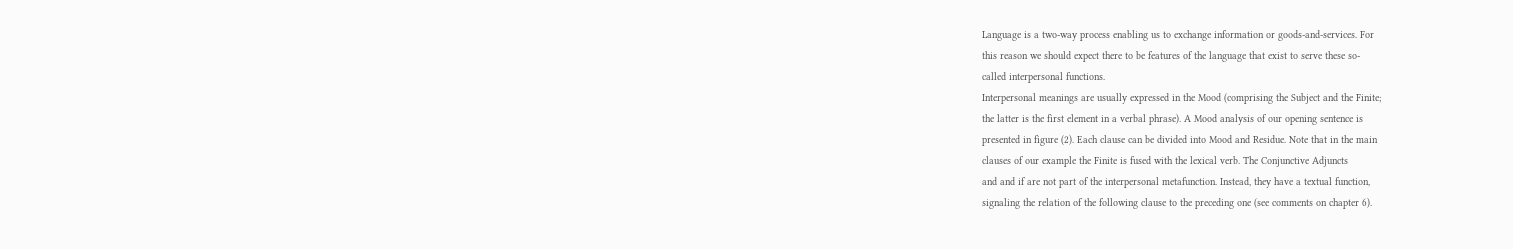Language is a two-way process enabling us to exchange information or goods-and-services. For
this reason we should expect there to be features of the language that exist to serve these so-
called interpersonal functions.
Interpersonal meanings are usually expressed in the Mood (comprising the Subject and the Finite;
the latter is the first element in a verbal phrase). A Mood analysis of our opening sentence is
presented in figure (2). Each clause can be divided into Mood and Residue. Note that in the main
clauses of our example the Finite is fused with the lexical verb. The Conjunctive Adjuncts
and and if are not part of the interpersonal metafunction. Instead, they have a textual function,
signaling the relation of the following clause to the preceding one (see comments on chapter 6).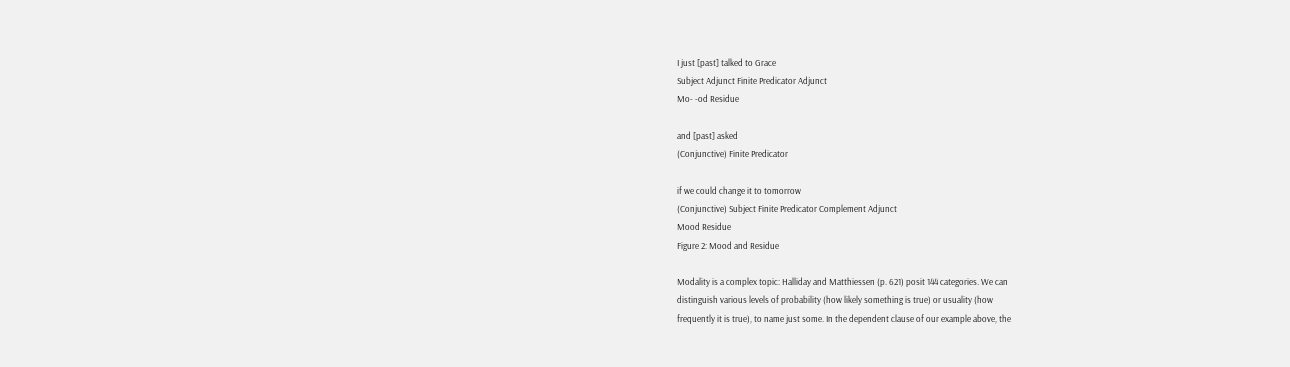I just [past] talked to Grace
Subject Adjunct Finite Predicator Adjunct
Mo- -od Residue

and [past] asked
(Conjunctive) Finite Predicator

if we could change it to tomorrow
(Conjunctive) Subject Finite Predicator Complement Adjunct
Mood Residue
Figure 2: Mood and Residue

Modality is a complex topic: Halliday and Matthiessen (p. 621) posit 144 categories. We can
distinguish various levels of probability (how likely something is true) or usuality (how
frequently it is true), to name just some. In the dependent clause of our example above, the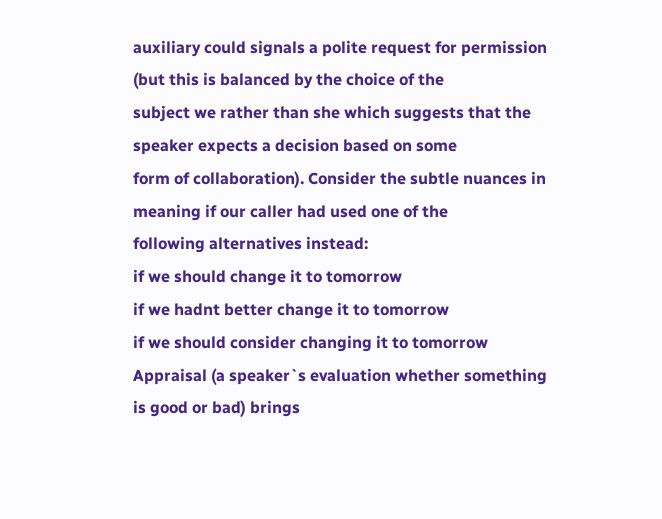auxiliary could signals a polite request for permission (but this is balanced by the choice of the
subject we rather than she which suggests that the speaker expects a decision based on some
form of collaboration). Consider the subtle nuances in meaning if our caller had used one of the
following alternatives instead:
if we should change it to tomorrow
if we hadnt better change it to tomorrow
if we should consider changing it to tomorrow
Appraisal (a speaker`s evaluation whether something is good or bad) brings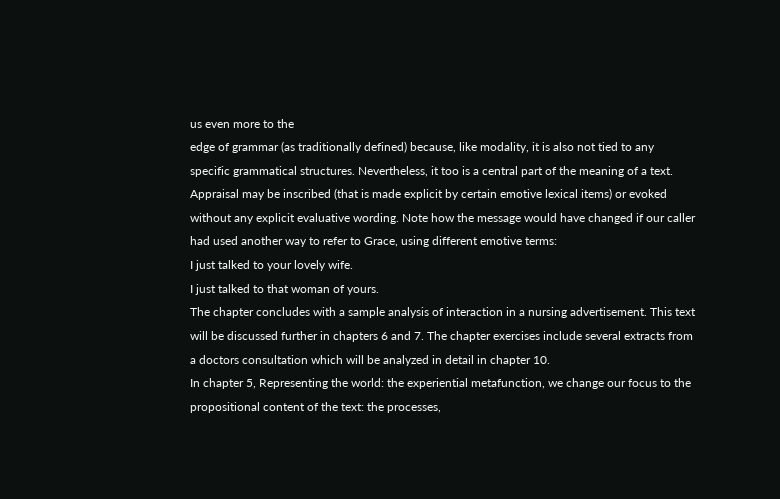us even more to the
edge of grammar (as traditionally defined) because, like modality, it is also not tied to any
specific grammatical structures. Nevertheless, it too is a central part of the meaning of a text.
Appraisal may be inscribed (that is made explicit by certain emotive lexical items) or evoked
without any explicit evaluative wording. Note how the message would have changed if our caller
had used another way to refer to Grace, using different emotive terms:
I just talked to your lovely wife.
I just talked to that woman of yours.
The chapter concludes with a sample analysis of interaction in a nursing advertisement. This text
will be discussed further in chapters 6 and 7. The chapter exercises include several extracts from
a doctors consultation which will be analyzed in detail in chapter 10.
In chapter 5, Representing the world: the experiential metafunction, we change our focus to the
propositional content of the text: the processes,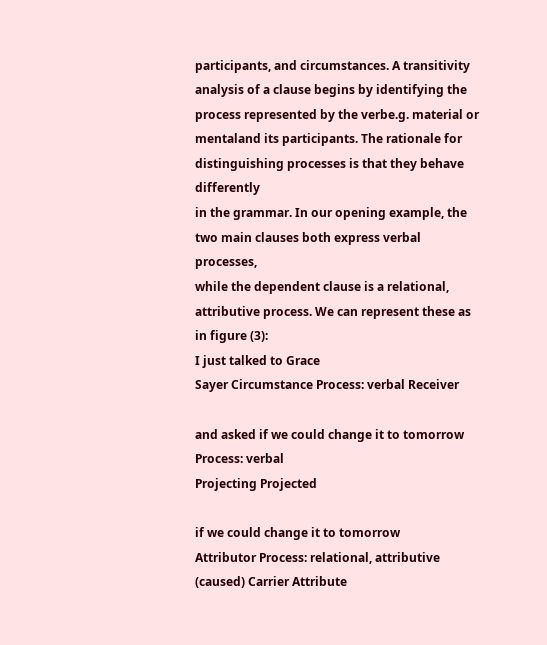participants, and circumstances. A transitivity
analysis of a clause begins by identifying the process represented by the verbe.g. material or
mentaland its participants. The rationale for distinguishing processes is that they behave differently
in the grammar. In our opening example, the two main clauses both express verbal processes,
while the dependent clause is a relational, attributive process. We can represent these as in figure (3):
I just talked to Grace
Sayer Circumstance Process: verbal Receiver

and asked if we could change it to tomorrow
Process: verbal
Projecting Projected

if we could change it to tomorrow
Attributor Process: relational, attributive (caused) Carrier Attribute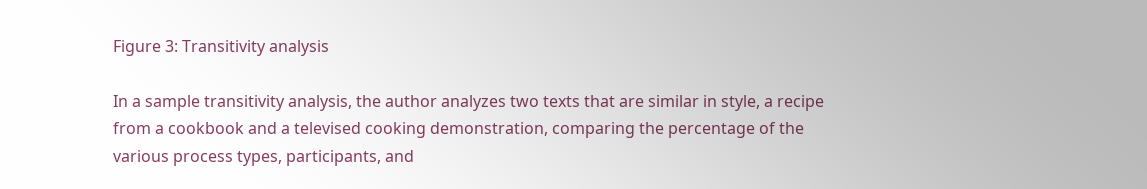Figure 3: Transitivity analysis

In a sample transitivity analysis, the author analyzes two texts that are similar in style, a recipe
from a cookbook and a televised cooking demonstration, comparing the percentage of the
various process types, participants, and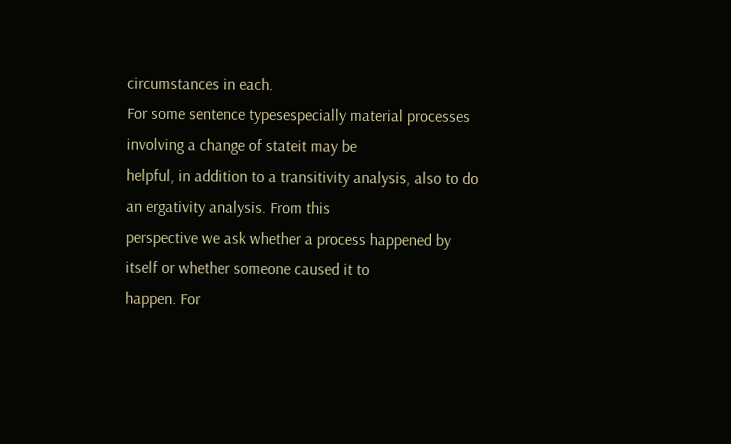circumstances in each.
For some sentence typesespecially material processes involving a change of stateit may be
helpful, in addition to a transitivity analysis, also to do an ergativity analysis. From this
perspective we ask whether a process happened by itself or whether someone caused it to
happen. For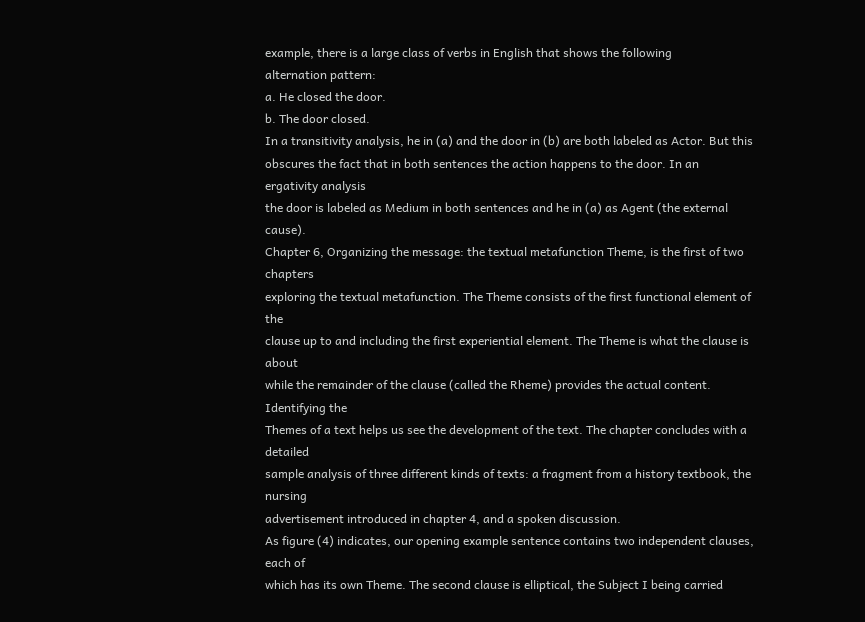example, there is a large class of verbs in English that shows the following
alternation pattern:
a. He closed the door.
b. The door closed.
In a transitivity analysis, he in (a) and the door in (b) are both labeled as Actor. But this
obscures the fact that in both sentences the action happens to the door. In an ergativity analysis
the door is labeled as Medium in both sentences and he in (a) as Agent (the external cause).
Chapter 6, Organizing the message: the textual metafunction Theme, is the first of two chapters
exploring the textual metafunction. The Theme consists of the first functional element of the
clause up to and including the first experiential element. The Theme is what the clause is about
while the remainder of the clause (called the Rheme) provides the actual content. Identifying the
Themes of a text helps us see the development of the text. The chapter concludes with a detailed
sample analysis of three different kinds of texts: a fragment from a history textbook, the nursing
advertisement introduced in chapter 4, and a spoken discussion.
As figure (4) indicates, our opening example sentence contains two independent clauses, each of
which has its own Theme. The second clause is elliptical, the Subject I being carried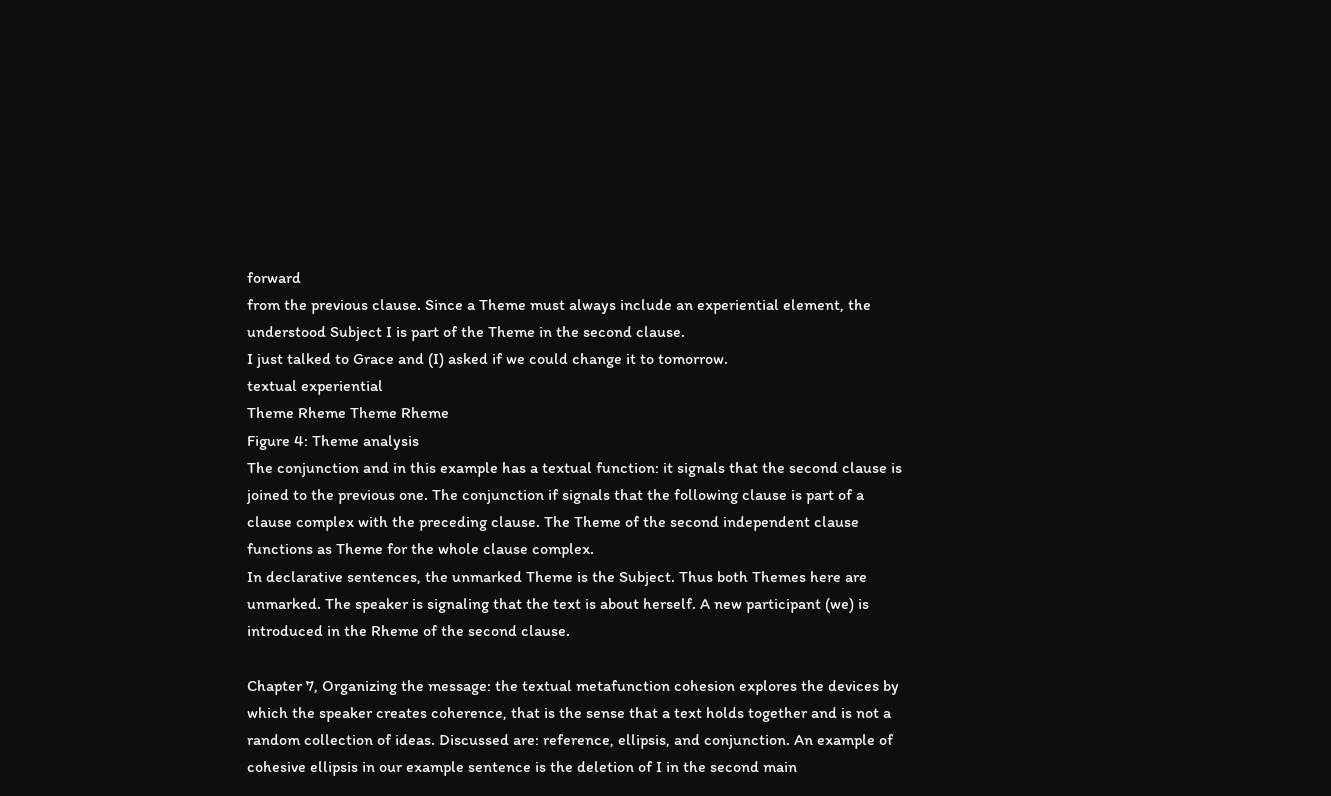forward
from the previous clause. Since a Theme must always include an experiential element, the
understood Subject I is part of the Theme in the second clause.
I just talked to Grace and (I) asked if we could change it to tomorrow.
textual experiential
Theme Rheme Theme Rheme
Figure 4: Theme analysis
The conjunction and in this example has a textual function: it signals that the second clause is
joined to the previous one. The conjunction if signals that the following clause is part of a
clause complex with the preceding clause. The Theme of the second independent clause
functions as Theme for the whole clause complex.
In declarative sentences, the unmarked Theme is the Subject. Thus both Themes here are
unmarked. The speaker is signaling that the text is about herself. A new participant (we) is
introduced in the Rheme of the second clause.

Chapter 7, Organizing the message: the textual metafunction cohesion explores the devices by
which the speaker creates coherence, that is the sense that a text holds together and is not a
random collection of ideas. Discussed are: reference, ellipsis, and conjunction. An example of
cohesive ellipsis in our example sentence is the deletion of I in the second main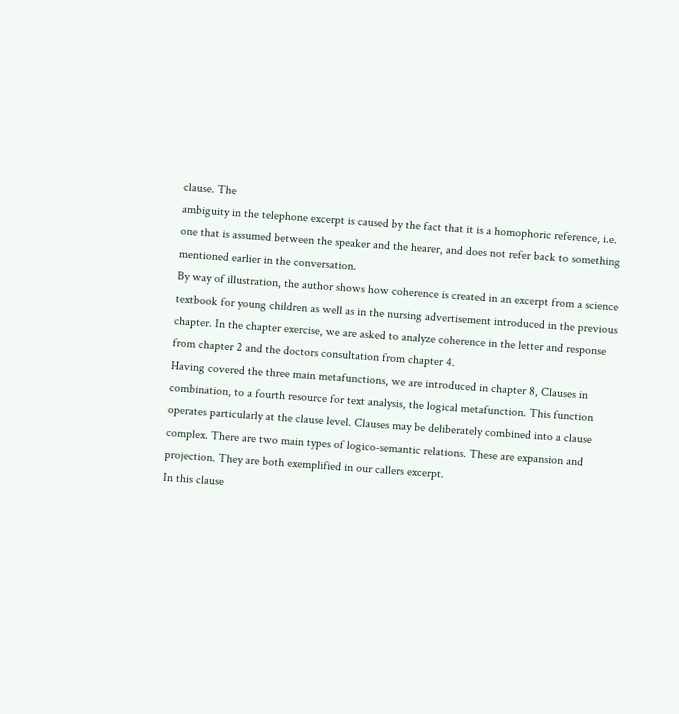clause. The
ambiguity in the telephone excerpt is caused by the fact that it is a homophoric reference, i.e.
one that is assumed between the speaker and the hearer, and does not refer back to something
mentioned earlier in the conversation.
By way of illustration, the author shows how coherence is created in an excerpt from a science
textbook for young children as well as in the nursing advertisement introduced in the previous
chapter. In the chapter exercise, we are asked to analyze coherence in the letter and response
from chapter 2 and the doctors consultation from chapter 4.
Having covered the three main metafunctions, we are introduced in chapter 8, Clauses in
combination, to a fourth resource for text analysis, the logical metafunction. This function
operates particularly at the clause level. Clauses may be deliberately combined into a clause
complex. There are two main types of logico-semantic relations. These are expansion and
projection. They are both exemplified in our callers excerpt.
In this clause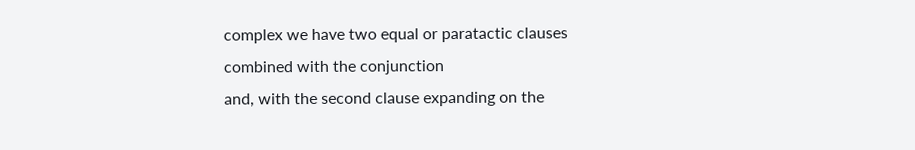complex we have two equal or paratactic clauses combined with the conjunction
and, with the second clause expanding on the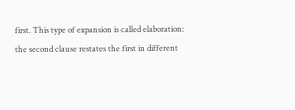first. This type of expansion is called elaboration:
the second clause restates the first in different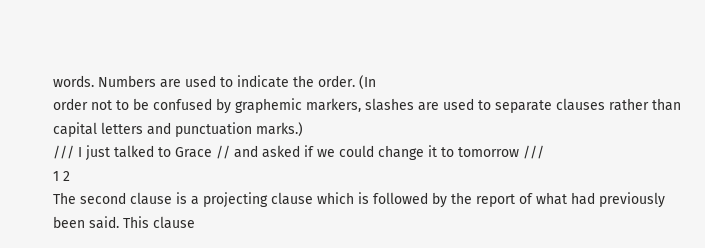words. Numbers are used to indicate the order. (In
order not to be confused by graphemic markers, slashes are used to separate clauses rather than
capital letters and punctuation marks.)
/// I just talked to Grace // and asked if we could change it to tomorrow ///
1 2
The second clause is a projecting clause which is followed by the report of what had previously
been said. This clause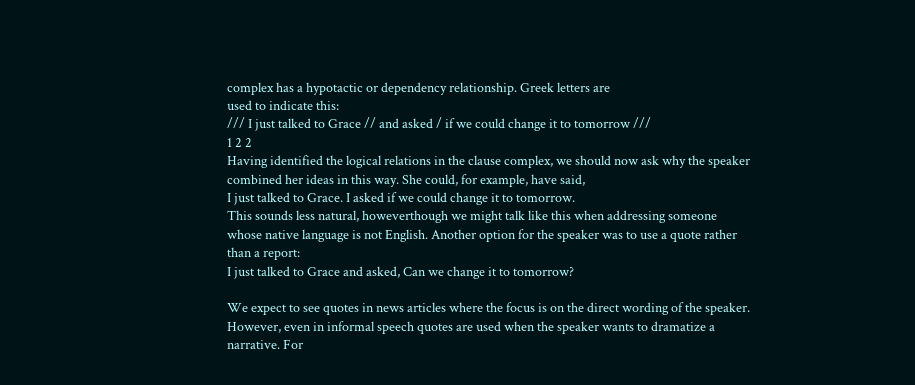complex has a hypotactic or dependency relationship. Greek letters are
used to indicate this:
/// I just talked to Grace // and asked / if we could change it to tomorrow ///
1 2 2
Having identified the logical relations in the clause complex, we should now ask why the speaker
combined her ideas in this way. She could, for example, have said,
I just talked to Grace. I asked if we could change it to tomorrow.
This sounds less natural, howeverthough we might talk like this when addressing someone
whose native language is not English. Another option for the speaker was to use a quote rather
than a report:
I just talked to Grace and asked, Can we change it to tomorrow?

We expect to see quotes in news articles where the focus is on the direct wording of the speaker.
However, even in informal speech quotes are used when the speaker wants to dramatize a
narrative. For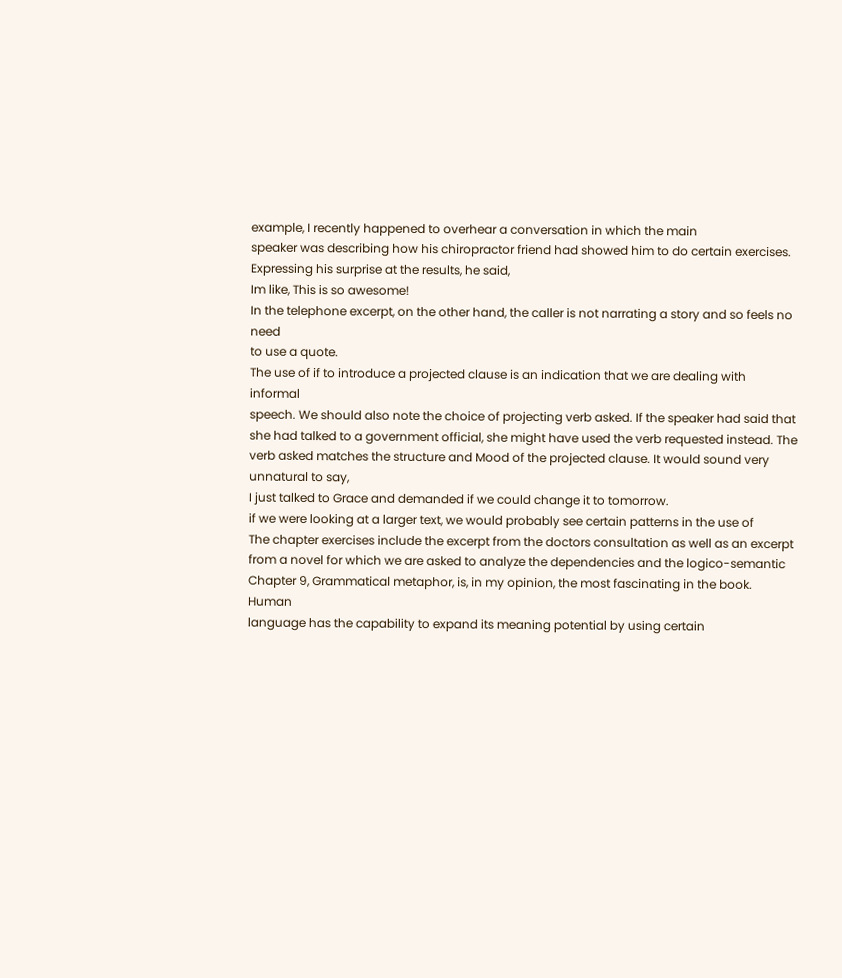example, I recently happened to overhear a conversation in which the main
speaker was describing how his chiropractor friend had showed him to do certain exercises.
Expressing his surprise at the results, he said,
Im like, This is so awesome!
In the telephone excerpt, on the other hand, the caller is not narrating a story and so feels no need
to use a quote.
The use of if to introduce a projected clause is an indication that we are dealing with informal
speech. We should also note the choice of projecting verb asked. If the speaker had said that
she had talked to a government official, she might have used the verb requested instead. The
verb asked matches the structure and Mood of the projected clause. It would sound very
unnatural to say,
I just talked to Grace and demanded if we could change it to tomorrow.
if we were looking at a larger text, we would probably see certain patterns in the use of
The chapter exercises include the excerpt from the doctors consultation as well as an excerpt
from a novel for which we are asked to analyze the dependencies and the logico-semantic
Chapter 9, Grammatical metaphor, is, in my opinion, the most fascinating in the book. Human
language has the capability to expand its meaning potential by using certain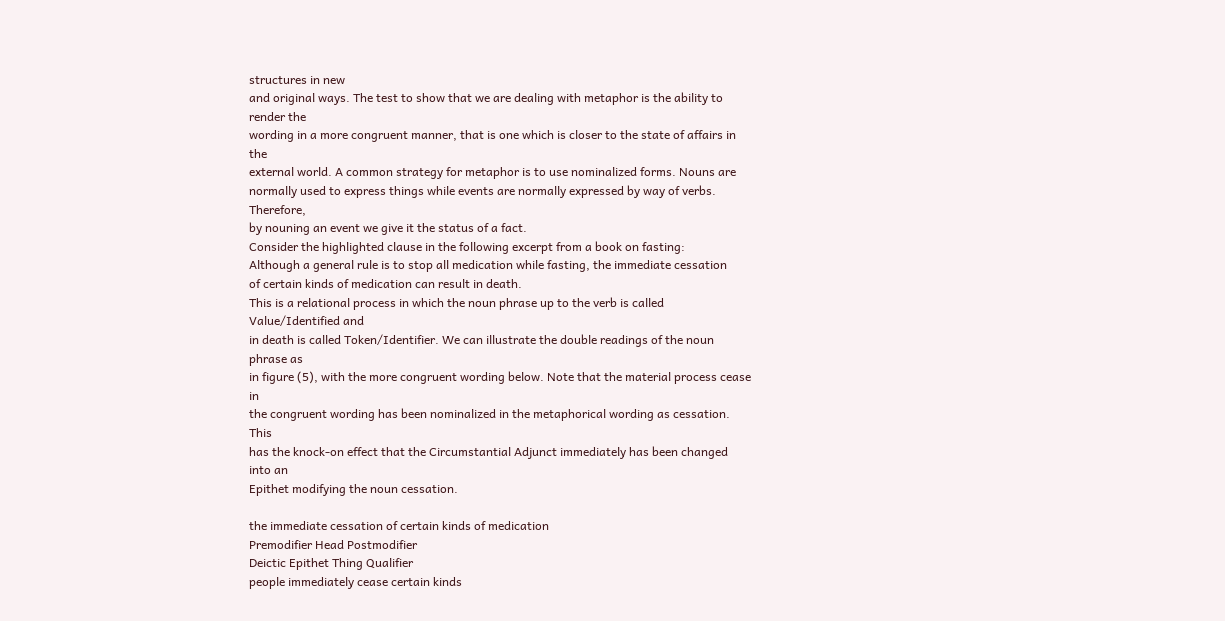structures in new
and original ways. The test to show that we are dealing with metaphor is the ability to render the
wording in a more congruent manner, that is one which is closer to the state of affairs in the
external world. A common strategy for metaphor is to use nominalized forms. Nouns are
normally used to express things while events are normally expressed by way of verbs. Therefore,
by nouning an event we give it the status of a fact.
Consider the highlighted clause in the following excerpt from a book on fasting:
Although a general rule is to stop all medication while fasting, the immediate cessation
of certain kinds of medication can result in death.
This is a relational process in which the noun phrase up to the verb is called Value/Identified and
in death is called Token/Identifier. We can illustrate the double readings of the noun phrase as
in figure (5), with the more congruent wording below. Note that the material process cease in
the congruent wording has been nominalized in the metaphorical wording as cessation. This
has the knock-on effect that the Circumstantial Adjunct immediately has been changed into an
Epithet modifying the noun cessation.

the immediate cessation of certain kinds of medication
Premodifier Head Postmodifier
Deictic Epithet Thing Qualifier
people immediately cease certain kinds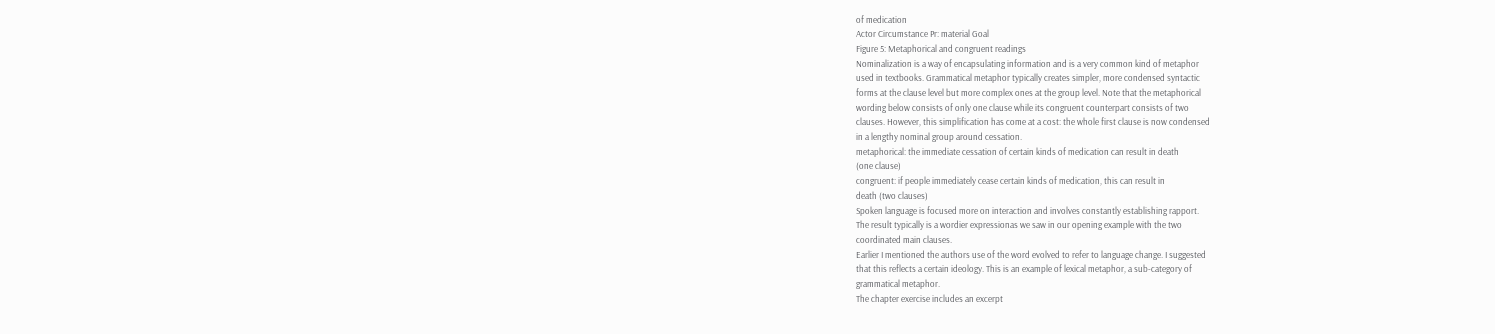of medication
Actor Circumstance Pr: material Goal
Figure 5: Metaphorical and congruent readings
Nominalization is a way of encapsulating information and is a very common kind of metaphor
used in textbooks. Grammatical metaphor typically creates simpler, more condensed syntactic
forms at the clause level but more complex ones at the group level. Note that the metaphorical
wording below consists of only one clause while its congruent counterpart consists of two
clauses. However, this simplification has come at a cost: the whole first clause is now condensed
in a lengthy nominal group around cessation.
metaphorical: the immediate cessation of certain kinds of medication can result in death
(one clause)
congruent: if people immediately cease certain kinds of medication, this can result in
death (two clauses)
Spoken language is focused more on interaction and involves constantly establishing rapport.
The result typically is a wordier expressionas we saw in our opening example with the two
coordinated main clauses.
Earlier I mentioned the authors use of the word evolved to refer to language change. I suggested
that this reflects a certain ideology. This is an example of lexical metaphor, a sub-category of
grammatical metaphor.
The chapter exercise includes an excerpt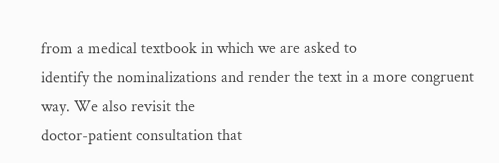from a medical textbook in which we are asked to
identify the nominalizations and render the text in a more congruent way. We also revisit the
doctor-patient consultation that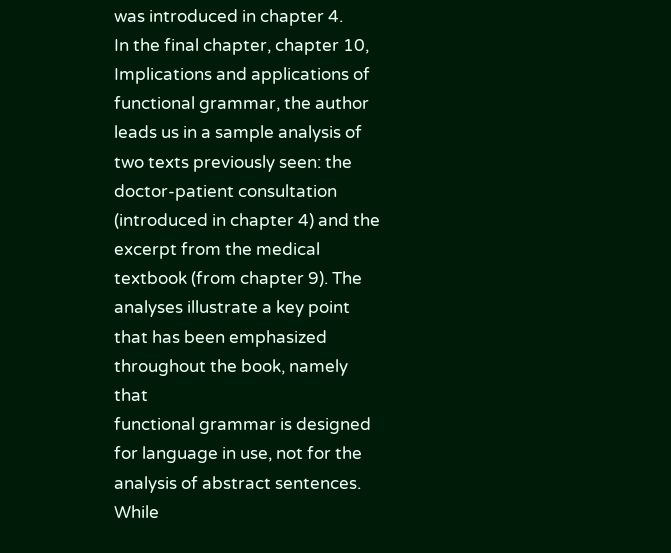was introduced in chapter 4.
In the final chapter, chapter 10, Implications and applications of functional grammar, the author
leads us in a sample analysis of two texts previously seen: the doctor-patient consultation
(introduced in chapter 4) and the excerpt from the medical textbook (from chapter 9). The
analyses illustrate a key point that has been emphasized throughout the book, namely that
functional grammar is designed for language in use, not for the analysis of abstract sentences.
While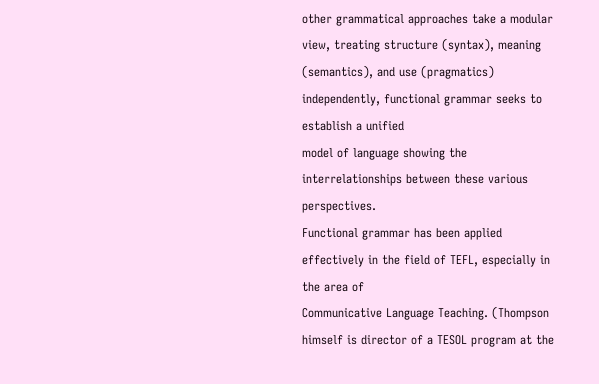other grammatical approaches take a modular view, treating structure (syntax), meaning
(semantics), and use (pragmatics) independently, functional grammar seeks to establish a unified
model of language showing the interrelationships between these various perspectives.
Functional grammar has been applied effectively in the field of TEFL, especially in the area of
Communicative Language Teaching. (Thompson himself is director of a TESOL program at the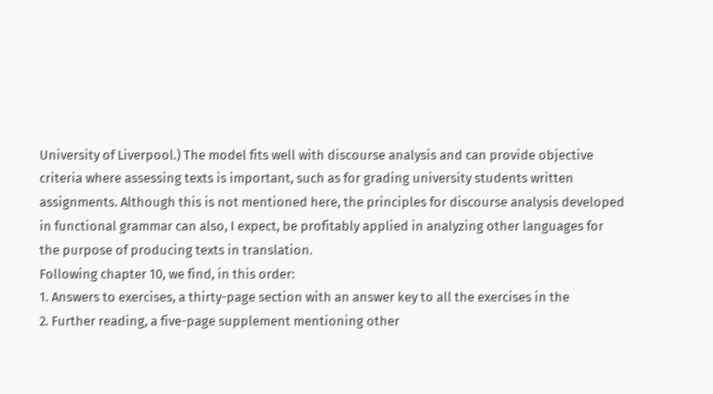University of Liverpool.) The model fits well with discourse analysis and can provide objective
criteria where assessing texts is important, such as for grading university students written
assignments. Although this is not mentioned here, the principles for discourse analysis developed
in functional grammar can also, I expect, be profitably applied in analyzing other languages for
the purpose of producing texts in translation.
Following chapter 10, we find, in this order:
1. Answers to exercises, a thirty-page section with an answer key to all the exercises in the
2. Further reading, a five-page supplement mentioning other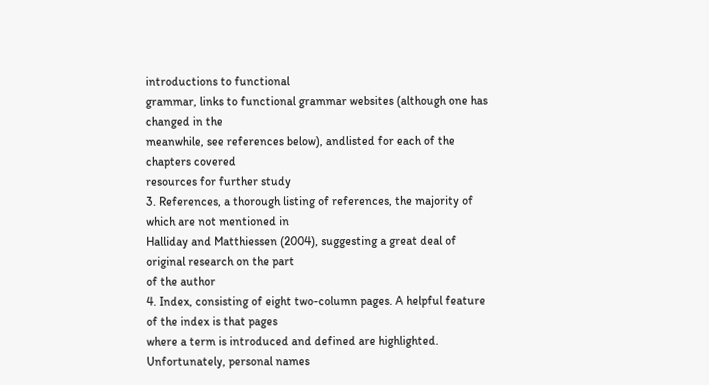introductions to functional
grammar, links to functional grammar websites (although one has changed in the
meanwhile, see references below), andlisted for each of the chapters covered
resources for further study
3. References, a thorough listing of references, the majority of which are not mentioned in
Halliday and Matthiessen (2004), suggesting a great deal of original research on the part
of the author
4. Index, consisting of eight two-column pages. A helpful feature of the index is that pages
where a term is introduced and defined are highlighted. Unfortunately, personal names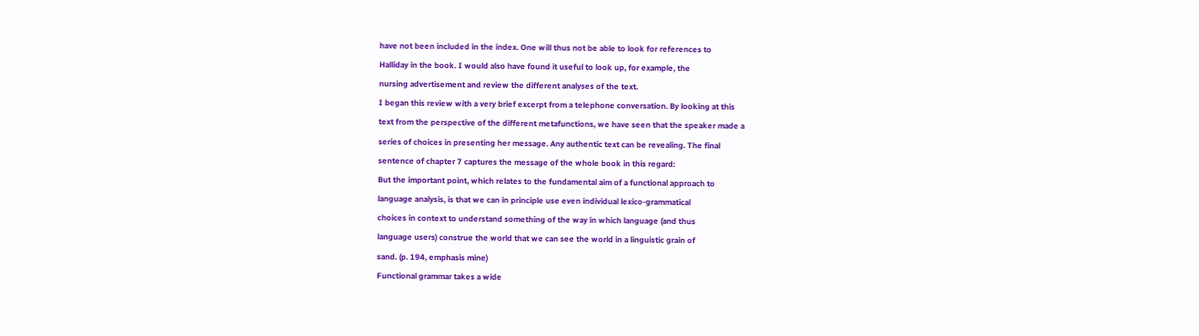have not been included in the index. One will thus not be able to look for references to
Halliday in the book. I would also have found it useful to look up, for example, the
nursing advertisement and review the different analyses of the text.
I began this review with a very brief excerpt from a telephone conversation. By looking at this
text from the perspective of the different metafunctions, we have seen that the speaker made a
series of choices in presenting her message. Any authentic text can be revealing. The final
sentence of chapter 7 captures the message of the whole book in this regard:
But the important point, which relates to the fundamental aim of a functional approach to
language analysis, is that we can in principle use even individual lexico-grammatical
choices in context to understand something of the way in which language (and thus
language users) construe the world that we can see the world in a linguistic grain of
sand. (p. 194, emphasis mine)
Functional grammar takes a wide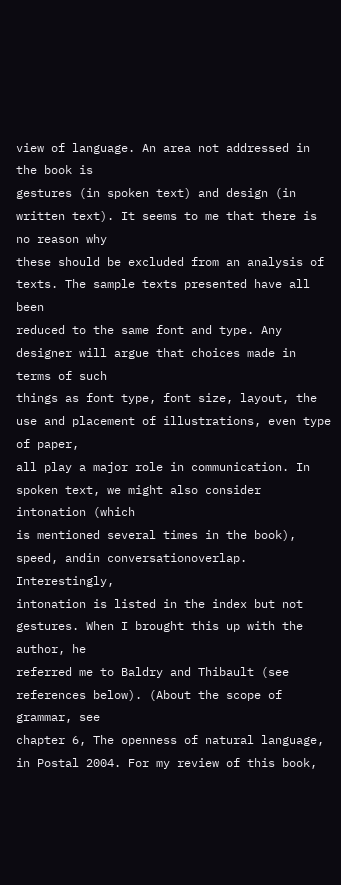view of language. An area not addressed in the book is
gestures (in spoken text) and design (in written text). It seems to me that there is no reason why
these should be excluded from an analysis of texts. The sample texts presented have all been
reduced to the same font and type. Any designer will argue that choices made in terms of such
things as font type, font size, layout, the use and placement of illustrations, even type of paper,
all play a major role in communication. In spoken text, we might also consider intonation (which
is mentioned several times in the book), speed, andin conversationoverlap. Interestingly,
intonation is listed in the index but not gestures. When I brought this up with the author, he
referred me to Baldry and Thibault (see references below). (About the scope of grammar, see
chapter 6, The openness of natural language, in Postal 2004. For my review of this book,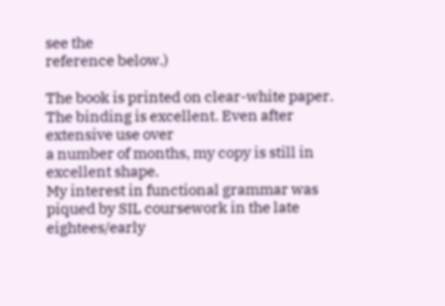see the
reference below.)

The book is printed on clear-white paper. The binding is excellent. Even after extensive use over
a number of months, my copy is still in excellent shape.
My interest in functional grammar was piqued by SIL coursework in the late eightees/early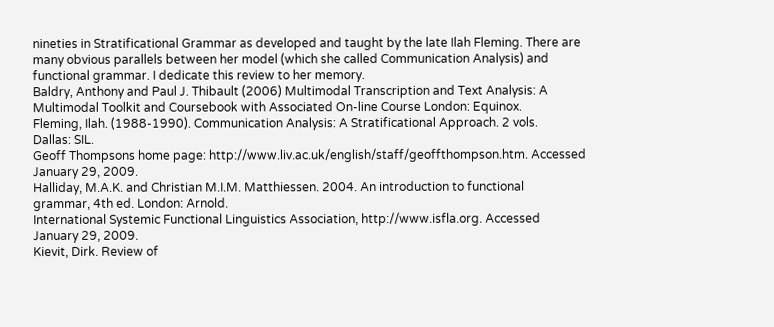nineties in Stratificational Grammar as developed and taught by the late Ilah Fleming. There are
many obvious parallels between her model (which she called Communication Analysis) and
functional grammar. I dedicate this review to her memory.
Baldry, Anthony and Paul J. Thibault (2006) Multimodal Transcription and Text Analysis: A
Multimodal Toolkit and Coursebook with Associated On-line Course London: Equinox.
Fleming, Ilah. (1988-1990). Communication Analysis: A Stratificational Approach. 2 vols.
Dallas: SIL.
Geoff Thompsons home page: http://www.liv.ac.uk/english/staff/geoffthompson.htm. Accessed
January 29, 2009.
Halliday, M.A.K. and Christian M.I.M. Matthiessen. 2004. An introduction to functional
grammar, 4th ed. London: Arnold.
International Systemic Functional Linguistics Association, http://www.isfla.org. Accessed
January 29, 2009.
Kievit, Dirk. Review of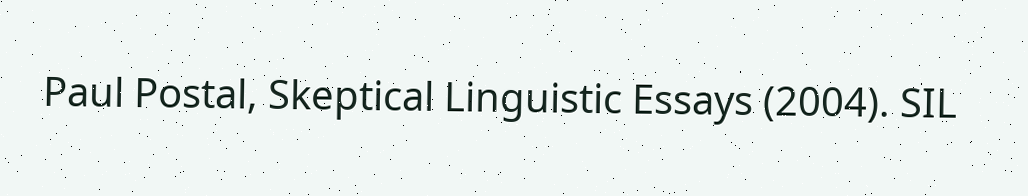Paul Postal, Skeptical Linguistic Essays (2004). SIL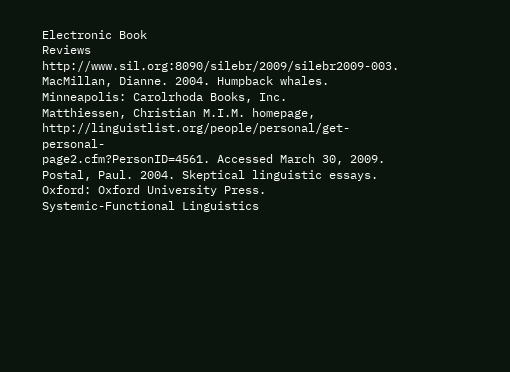Electronic Book
Reviews http://www.sil.org:8090/silebr/2009/silebr2009-003.
MacMillan, Dianne. 2004. Humpback whales. Minneapolis: Carolrhoda Books, Inc.
Matthiessen, Christian M.I.M. homepage, http://linguistlist.org/people/personal/get-personal-
page2.cfm?PersonID=4561. Accessed March 30, 2009.
Postal, Paul. 2004. Skeptical linguistic essays. Oxford: Oxford University Press.
Systemic-Functional Linguistics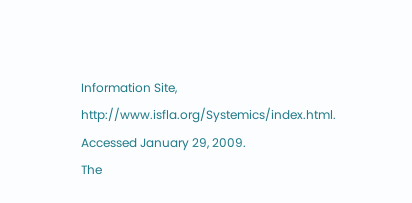Information Site, http://www.isfla.org/Systemics/index.html.
Accessed January 29, 2009.
The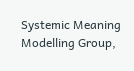Systemic Meaning Modelling Group,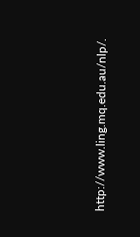http://www.ling.mq.edu.au/nlp/.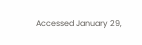Accessed January 29,